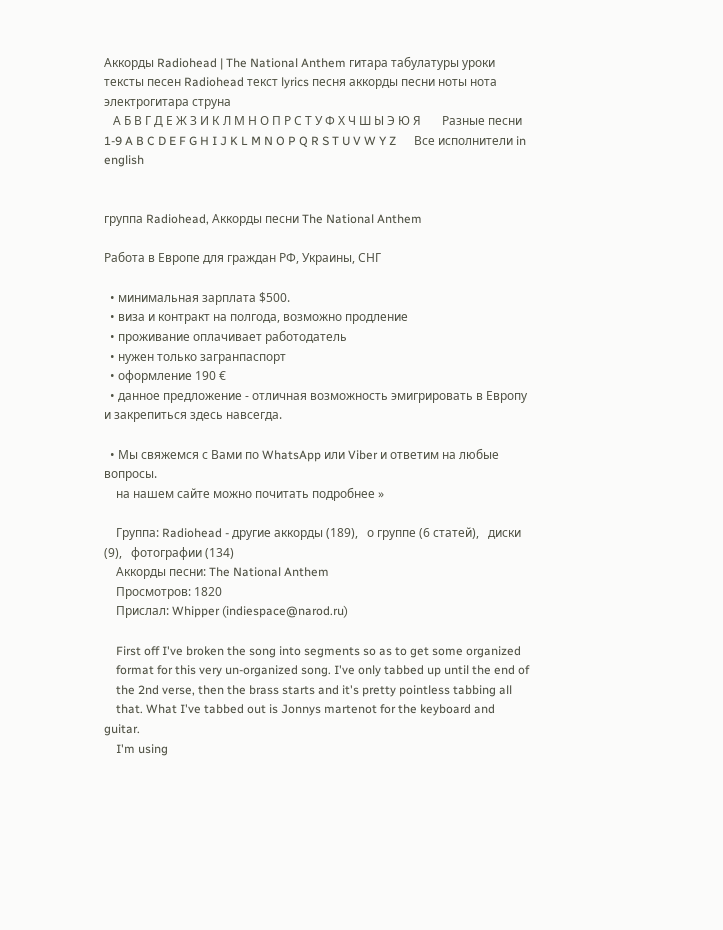Аккорды Radiohead | The National Anthem гитара табулатуры уроки тексты песен Radiohead текст lyrics песня аккорды песни ноты нота электрогитара струна
   А Б В Г Д Е Ж З И К Л М Н О П Р С Т У Ф Х Ч Ш Ы Э Ю Я       Разные песни
1-9 A B C D E F G H I J K L M N O P Q R S T U V W Y Z      Все исполнители in english


группа Radiohead, Аккорды песни The National Anthem

Работа в Европе для граждан РФ, Украины, СНГ

  • минимальная зарплата $500.
  • виза и контракт на полгода, возможно продление
  • проживание оплачивает работодатель
  • нужен только загранпаспорт
  • оформление 190 €
  • данное предложение - отличная возможность эмигрировать в Европу и закрепиться здесь навсегда.

  • Мы свяжемся с Вами по WhatsApp или Viber и ответим на любые вопросы.
    на нашем сайте можно почитать подробнее »

    Группа: Radiohead - другие аккорды (189),   о группе (6 статей),   диски (9),   фотографии (134)
    Аккорды песни: The National Anthem
    Просмотров: 1820
    Прислал: Whipper (indiespace@narod.ru)

    First off I've broken the song into segments so as to get some organized
    format for this very un-organized song. I've only tabbed up until the end of
    the 2nd verse, then the brass starts and it's pretty pointless tabbing all
    that. What I've tabbed out is Jonnys martenot for the keyboard and guitar.
    I'm using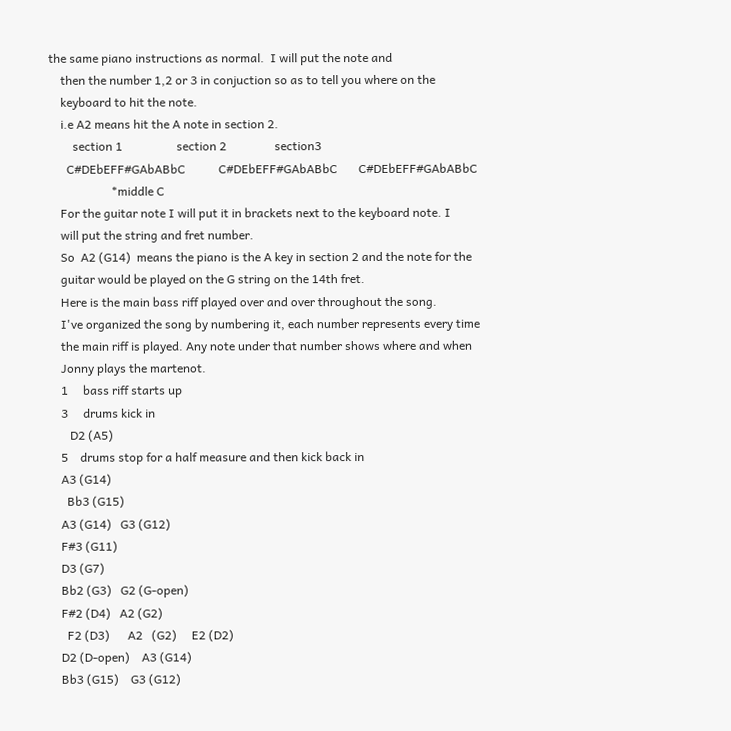the same piano instructions as normal.  I will put the note and
    then the number 1,2 or 3 in conjuction so as to tell you where on the
    keyboard to hit the note.
    i.e A2 means hit the A note in section 2.
        section 1                  section 2                section3
      C#DEbEFF#GAbABbC           C#DEbEFF#GAbABbC       C#DEbEFF#GAbABbC
                     *middle C
    For the guitar note I will put it in brackets next to the keyboard note. I
    will put the string and fret number.
    So  A2 (G14)  means the piano is the A key in section 2 and the note for the
    guitar would be played on the G string on the 14th fret.
    Here is the main bass riff played over and over throughout the song.
    I've organized the song by numbering it, each number represents every time
    the main riff is played. Any note under that number shows where and when
    Jonny plays the martenot.
    1     bass riff starts up
    3     drums kick in
       D2 (A5)
    5    drums stop for a half measure and then kick back in
    A3 (G14)
      Bb3 (G15)
    A3 (G14)   G3 (G12)
    F#3 (G11)
    D3 (G7)
    Bb2 (G3)   G2 (G-open)
    F#2 (D4)   A2 (G2)
      F2 (D3)      A2   (G2)     E2 (D2)
    D2 (D-open)    A3 (G14)
    Bb3 (G15)    G3 (G12)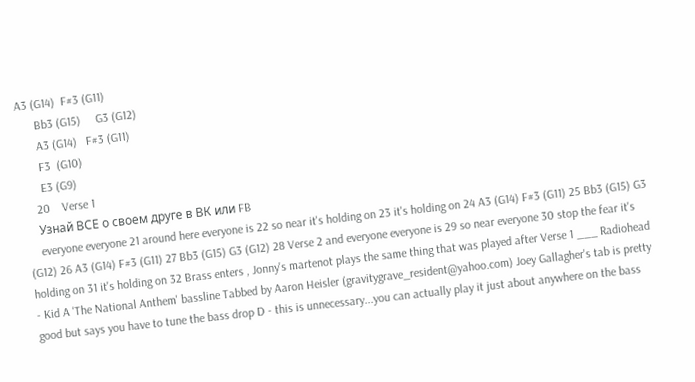A3 (G14)  F#3 (G11)
      Bb3 (G15)     G3 (G12)
      A3 (G14)   F#3 (G11)
      F3  (G10)
      E3 (G9)
    20    Verse 1
    Узнай ВСЕ о своем друге в ВК или FB
    everyone everyone 21 around here everyone is 22 so near it's holding on 23 it's holding on 24 A3 (G14) F#3 (G11) 25 Bb3 (G15) G3 (G12) 26 A3 (G14) F#3 (G11) 27 Bb3 (G15) G3 (G12) 28 Verse 2 and everyone everyone is 29 so near everyone 30 stop the fear it's holding on 31 it's holding on 32 Brass enters , Jonny's martenot plays the same thing that was played after Verse 1 ___ Radiohead - Kid A 'The National Anthem' bassline Tabbed by Aaron Heisler (gravitygrave_resident@yahoo.com) Joey Gallagher's tab is pretty good but says you have to tune the bass drop D - this is unnecessary...you can actually play it just about anywhere on the bass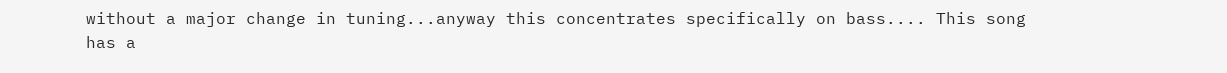without a major change in tuning...anyway this concentrates specifically on bass.... This song has a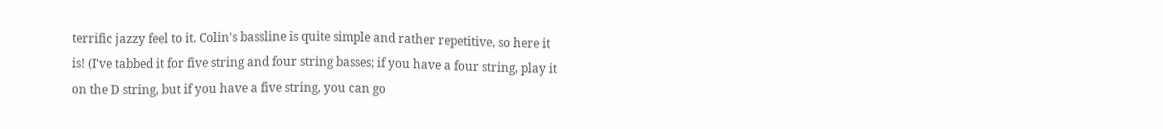terrific jazzy feel to it. Colin's bassline is quite simple and rather repetitive, so here it is! (I've tabbed it for five string and four string basses; if you have a four string, play it on the D string, but if you have a five string, you can go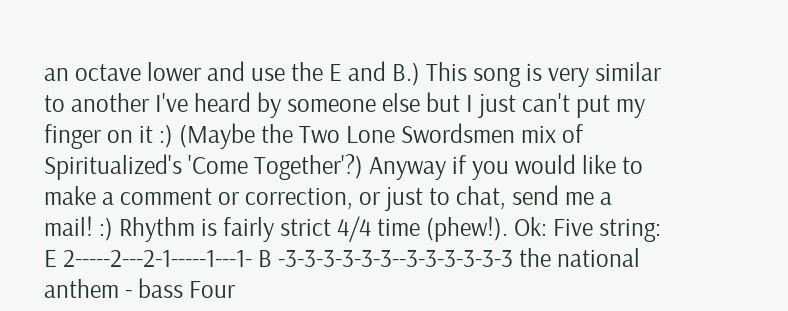an octave lower and use the E and B.) This song is very similar to another I've heard by someone else but I just can't put my finger on it :) (Maybe the Two Lone Swordsmen mix of Spiritualized's 'Come Together'?) Anyway if you would like to make a comment or correction, or just to chat, send me a mail! :) Rhythm is fairly strict 4/4 time (phew!). Ok: Five string: E 2-----2---2-1-----1---1- B -3-3-3-3-3-3--3-3-3-3-3-3 the national anthem - bass Four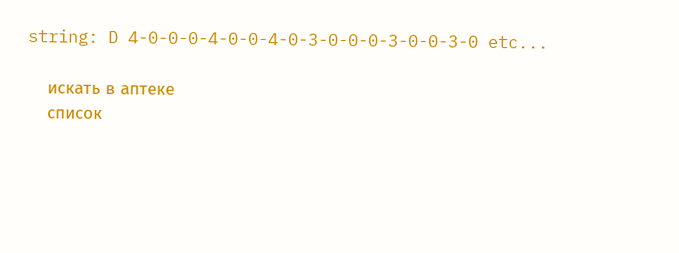string: D 4-0-0-0-4-0-0-4-0-3-0-0-0-3-0-0-3-0 etc...

    искать в аптеке
    список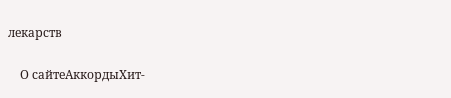лекарств

    О сайтеАккордыХит-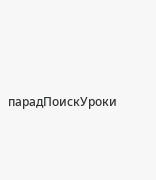парадПоискУроки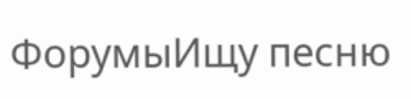ФорумыИщу песню